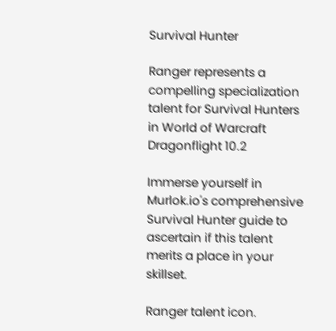Survival Hunter

Ranger represents a compelling specialization talent for Survival Hunters in World of Warcraft Dragonflight 10.2

Immerse yourself in Murlok.io's comprehensive Survival Hunter guide to ascertain if this talent merits a place in your skillset.

Ranger talent icon.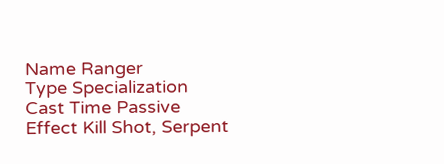Name Ranger
Type Specialization
Cast Time Passive
Effect Kill Shot, Serpent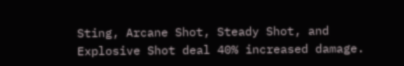Sting, Arcane Shot, Steady Shot, and Explosive Shot deal 40% increased damage.